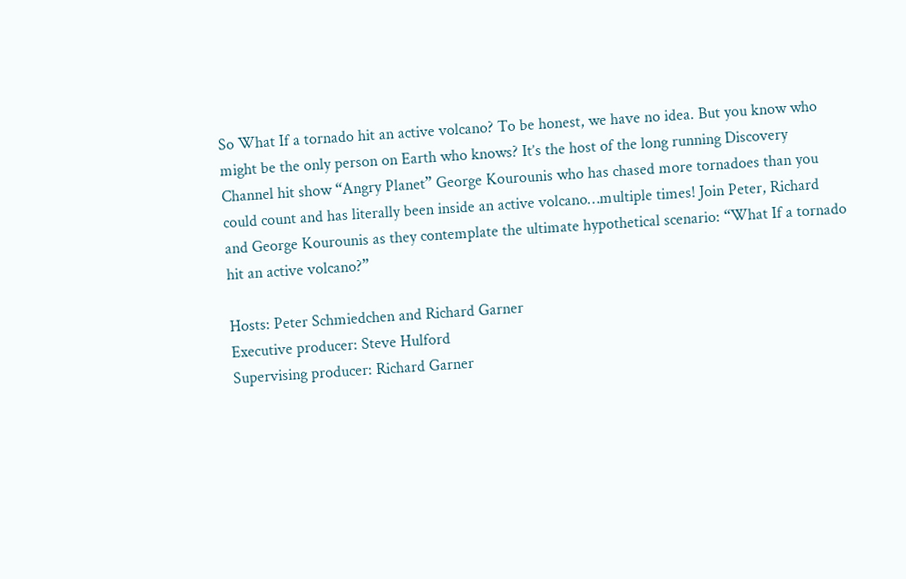So What If a tornado hit an active volcano? To be honest, we have no idea. But you know who might be the only person on Earth who knows? It’s the host of the long running Discovery Channel hit show “Angry Planet” George Kourounis who has chased more tornadoes than you could count and has literally been inside an active volcano…multiple times! Join Peter, Richard and George Kourounis as they contemplate the ultimate hypothetical scenario: “What If a tornado hit an active volcano?”

Hosts: Peter Schmiedchen and Richard Garner
Executive producer: Steve Hulford
Supervising producer: Richard Garner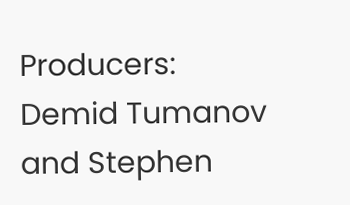Producers: Demid Tumanov and Stephen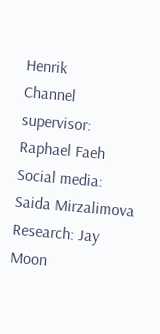Henrik
Channel supervisor: Raphael Faeh
Social media: Saida Mirzalimova
Research: Jay Moon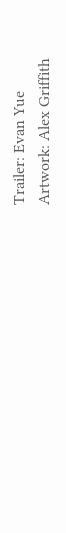Trailer: Evan Yue
Artwork: Alex Griffith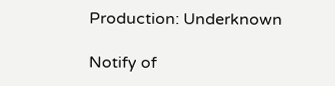Production: Underknown

Notify of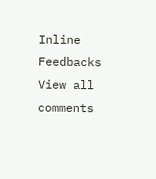Inline Feedbacks
View all comments